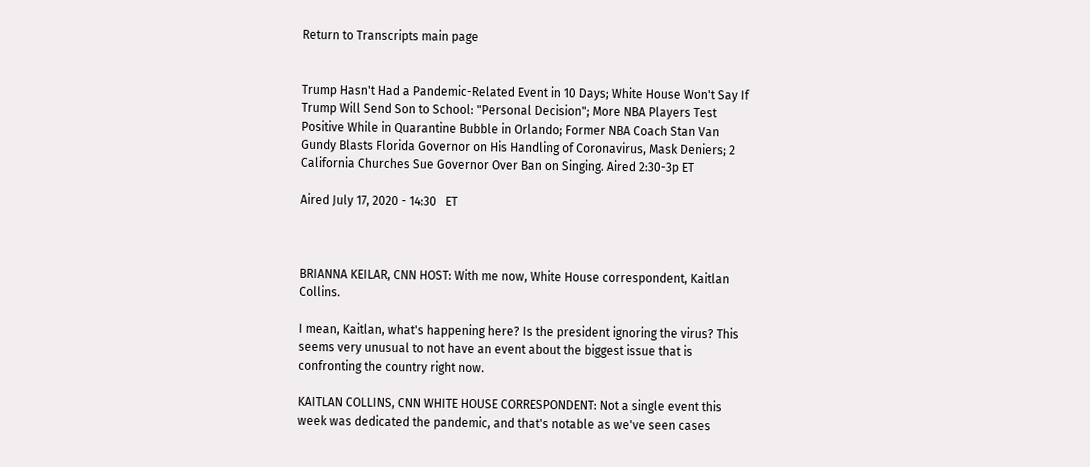Return to Transcripts main page


Trump Hasn't Had a Pandemic-Related Event in 10 Days; White House Won't Say If Trump Will Send Son to School: "Personal Decision"; More NBA Players Test Positive While in Quarantine Bubble in Orlando; Former NBA Coach Stan Van Gundy Blasts Florida Governor on His Handling of Coronavirus, Mask Deniers; 2 California Churches Sue Governor Over Ban on Singing. Aired 2:30-3p ET

Aired July 17, 2020 - 14:30   ET



BRIANNA KEILAR, CNN HOST: With me now, White House correspondent, Kaitlan Collins.

I mean, Kaitlan, what's happening here? Is the president ignoring the virus? This seems very unusual to not have an event about the biggest issue that is confronting the country right now.

KAITLAN COLLINS, CNN WHITE HOUSE CORRESPONDENT: Not a single event this week was dedicated the pandemic, and that's notable as we've seen cases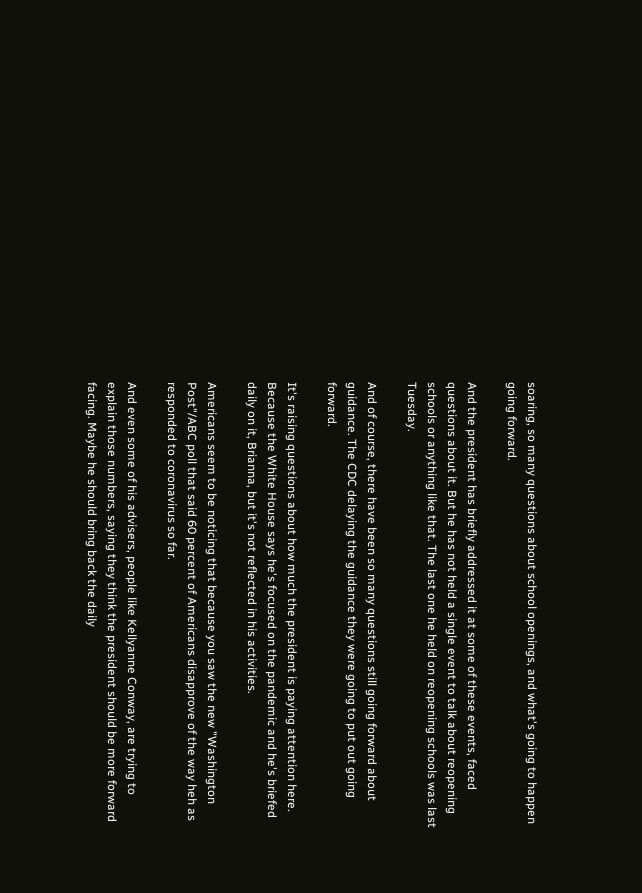soaring, so many questions about school openings, and what's going to happen going forward.

And the president has briefly addressed it at some of these events, faced questions about it. But he has not held a single event to talk about reopening schools or anything like that. The last one he held on reopening schools was last Tuesday.

And of course, there have been so many questions still going forward about guidance. The CDC delaying the guidance they were going to put out going forward.

It's raising questions about how much the president is paying attention here. Because the White House says he's focused on the pandemic and he's briefed daily on it, Brianna, but it's not reflected in his activities.

Americans seem to be noticing that because you saw the new "Washington Post"/ABC poll that said 60 percent of Americans disapprove of the way heh as responded to coronavirus so far.

And even some of his advisers, people like Kellyanne Conway, are trying to explain those numbers, saying they think the president should be more forward facing. Maybe he should bring back the daily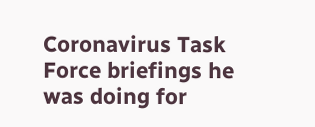Coronavirus Task Force briefings he was doing for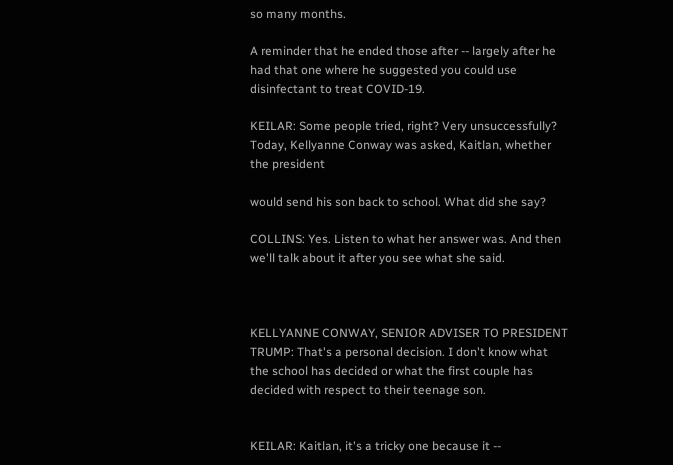so many months.

A reminder that he ended those after -- largely after he had that one where he suggested you could use disinfectant to treat COVID-19.

KEILAR: Some people tried, right? Very unsuccessfully? Today, Kellyanne Conway was asked, Kaitlan, whether the president

would send his son back to school. What did she say?

COLLINS: Yes. Listen to what her answer was. And then we'll talk about it after you see what she said.



KELLYANNE CONWAY, SENIOR ADVISER TO PRESIDENT TRUMP: That's a personal decision. I don't know what the school has decided or what the first couple has decided with respect to their teenage son.


KEILAR: Kaitlan, it's a tricky one because it --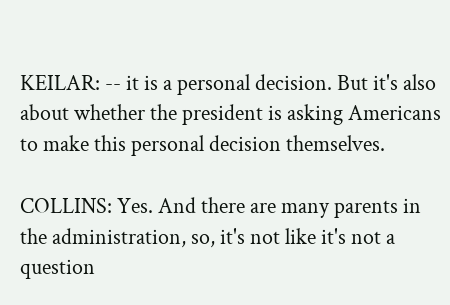KEILAR: -- it is a personal decision. But it's also about whether the president is asking Americans to make this personal decision themselves.

COLLINS: Yes. And there are many parents in the administration, so, it's not like it's not a question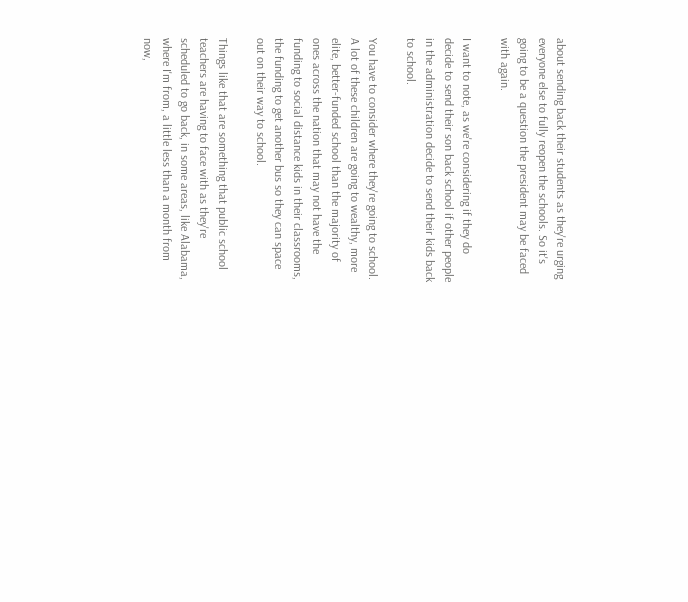about sending back their students as they're urging everyone else to fully reopen the schools. So it's going to be a question the president may be faced with again.

I want to note, as we're considering if they do decide to send their son back school if other people in the administration decide to send their kids back to school.

You have to consider where they're going to school. A lot of these children are going to wealthy, more elite, better-funded school than the majority of ones across the nation that may not have the funding to social distance kids in their classrooms, the funding to get another bus so they can space out on their way to school.

Things like that are something that public school teachers are having to face with as they're scheduled to go back, in some areas, like Alabama, where I'm from, a little less than a month from now,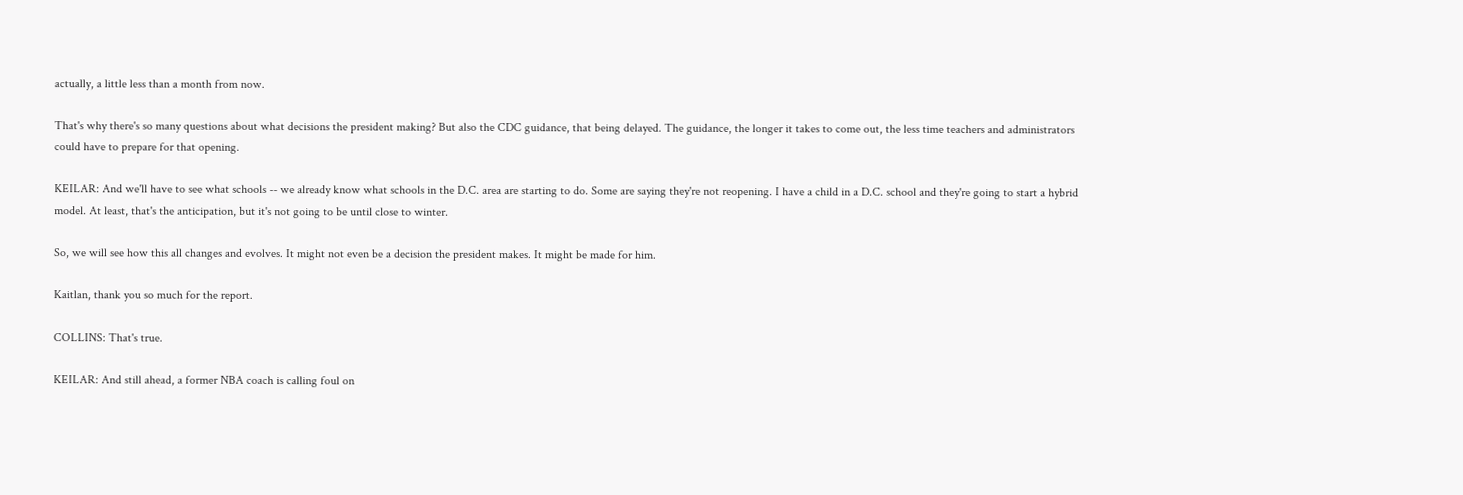actually, a little less than a month from now.

That's why there's so many questions about what decisions the president making? But also the CDC guidance, that being delayed. The guidance, the longer it takes to come out, the less time teachers and administrators could have to prepare for that opening.

KEILAR: And we'll have to see what schools -- we already know what schools in the D.C. area are starting to do. Some are saying they're not reopening. I have a child in a D.C. school and they're going to start a hybrid model. At least, that's the anticipation, but it's not going to be until close to winter.

So, we will see how this all changes and evolves. It might not even be a decision the president makes. It might be made for him.

Kaitlan, thank you so much for the report.

COLLINS: That's true.

KEILAR: And still ahead, a former NBA coach is calling foul on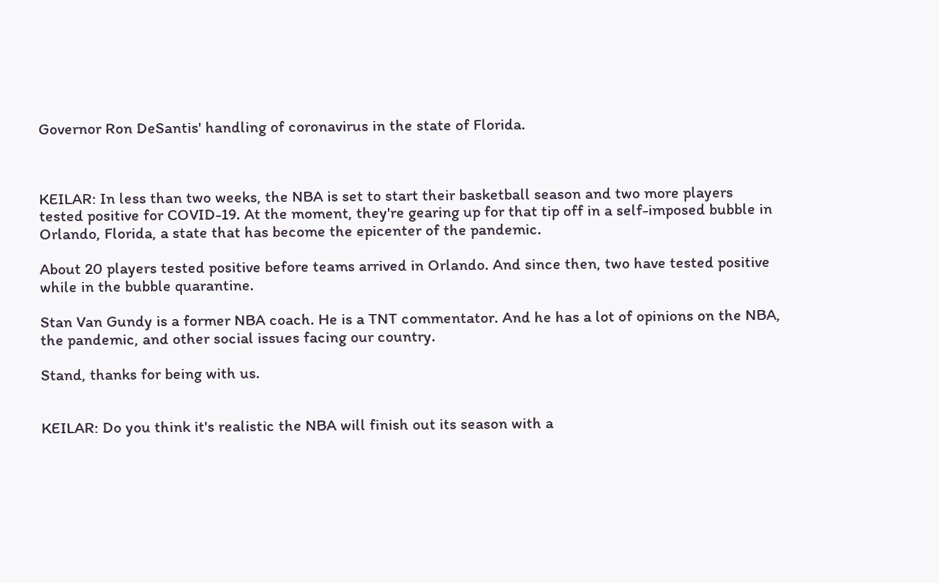Governor Ron DeSantis' handling of coronavirus in the state of Florida.



KEILAR: In less than two weeks, the NBA is set to start their basketball season and two more players tested positive for COVID-19. At the moment, they're gearing up for that tip off in a self-imposed bubble in Orlando, Florida, a state that has become the epicenter of the pandemic.

About 20 players tested positive before teams arrived in Orlando. And since then, two have tested positive while in the bubble quarantine.

Stan Van Gundy is a former NBA coach. He is a TNT commentator. And he has a lot of opinions on the NBA, the pandemic, and other social issues facing our country.

Stand, thanks for being with us.


KEILAR: Do you think it's realistic the NBA will finish out its season with a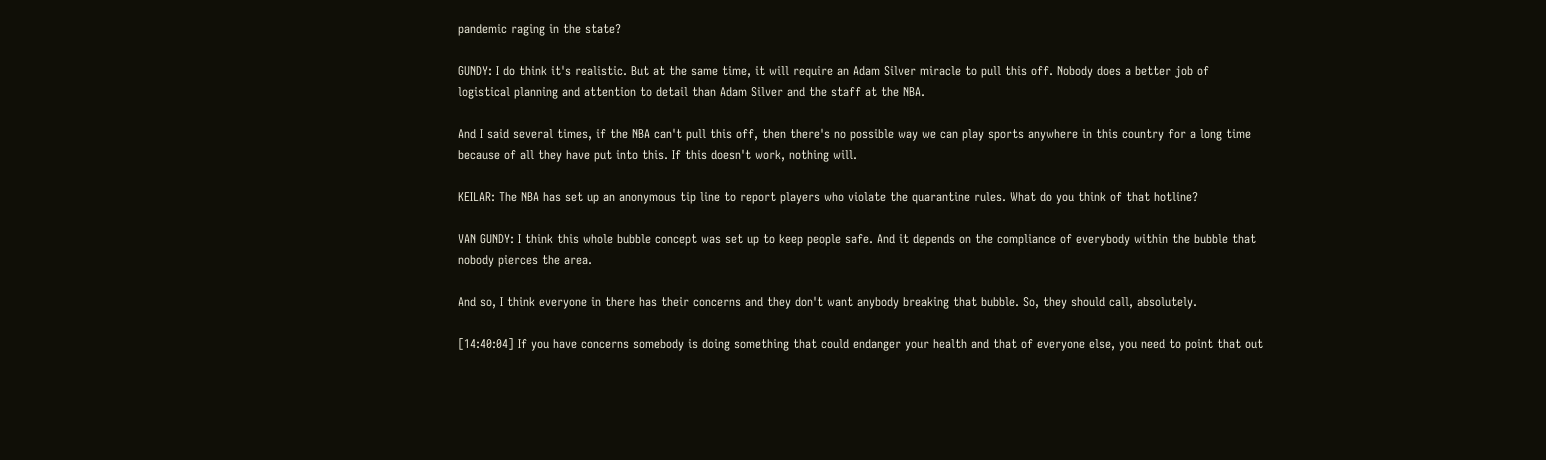pandemic raging in the state?

GUNDY: I do think it's realistic. But at the same time, it will require an Adam Silver miracle to pull this off. Nobody does a better job of logistical planning and attention to detail than Adam Silver and the staff at the NBA.

And I said several times, if the NBA can't pull this off, then there's no possible way we can play sports anywhere in this country for a long time because of all they have put into this. If this doesn't work, nothing will.

KEILAR: The NBA has set up an anonymous tip line to report players who violate the quarantine rules. What do you think of that hotline?

VAN GUNDY: I think this whole bubble concept was set up to keep people safe. And it depends on the compliance of everybody within the bubble that nobody pierces the area.

And so, I think everyone in there has their concerns and they don't want anybody breaking that bubble. So, they should call, absolutely.

[14:40:04] If you have concerns somebody is doing something that could endanger your health and that of everyone else, you need to point that out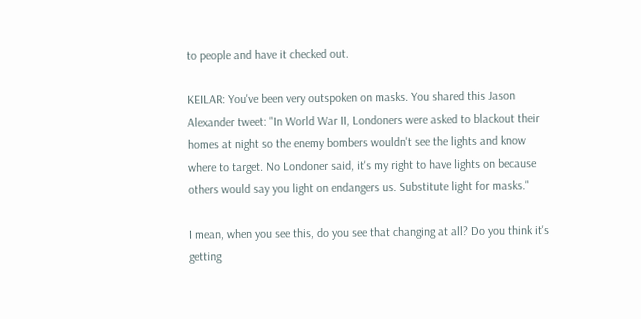to people and have it checked out.

KEILAR: You've been very outspoken on masks. You shared this Jason Alexander tweet: "In World War II, Londoners were asked to blackout their homes at night so the enemy bombers wouldn't see the lights and know where to target. No Londoner said, it's my right to have lights on because others would say you light on endangers us. Substitute light for masks."

I mean, when you see this, do you see that changing at all? Do you think it's getting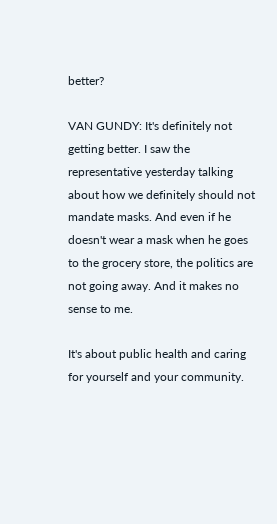better?

VAN GUNDY: It's definitely not getting better. I saw the representative yesterday talking about how we definitely should not mandate masks. And even if he doesn't wear a mask when he goes to the grocery store, the politics are not going away. And it makes no sense to me.

It's about public health and caring for yourself and your community.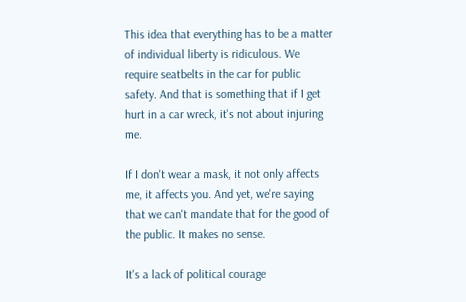This idea that everything has to be a matter of individual liberty is ridiculous. We require seatbelts in the car for public safety. And that is something that if I get hurt in a car wreck, it's not about injuring me.

If I don't wear a mask, it not only affects me, it affects you. And yet, we're saying that we can't mandate that for the good of the public. It makes no sense.

It's a lack of political courage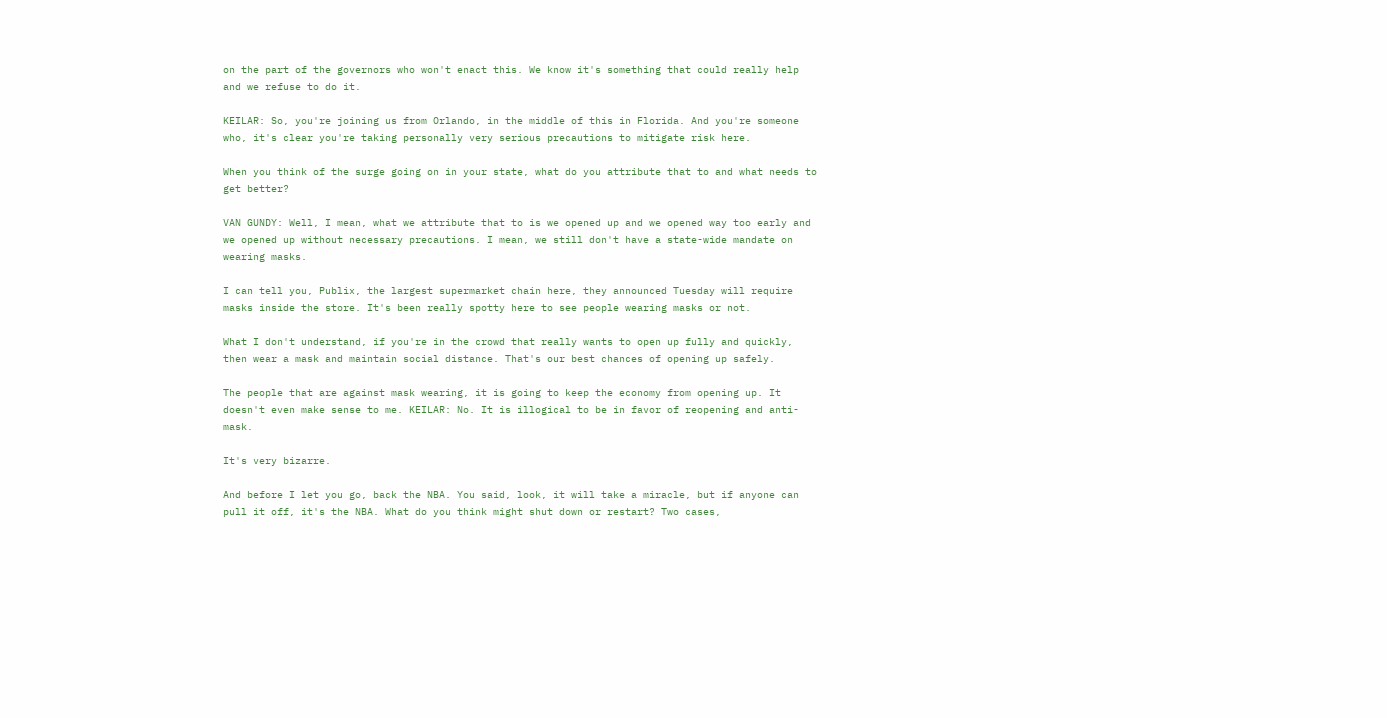on the part of the governors who won't enact this. We know it's something that could really help and we refuse to do it.

KEILAR: So, you're joining us from Orlando, in the middle of this in Florida. And you're someone who, it's clear you're taking personally very serious precautions to mitigate risk here.

When you think of the surge going on in your state, what do you attribute that to and what needs to get better?

VAN GUNDY: Well, I mean, what we attribute that to is we opened up and we opened way too early and we opened up without necessary precautions. I mean, we still don't have a state-wide mandate on wearing masks.

I can tell you, Publix, the largest supermarket chain here, they announced Tuesday will require masks inside the store. It's been really spotty here to see people wearing masks or not.

What I don't understand, if you're in the crowd that really wants to open up fully and quickly, then wear a mask and maintain social distance. That's our best chances of opening up safely.

The people that are against mask wearing, it is going to keep the economy from opening up. It doesn't even make sense to me. KEILAR: No. It is illogical to be in favor of reopening and anti-mask.

It's very bizarre.

And before I let you go, back the NBA. You said, look, it will take a miracle, but if anyone can pull it off, it's the NBA. What do you think might shut down or restart? Two cases,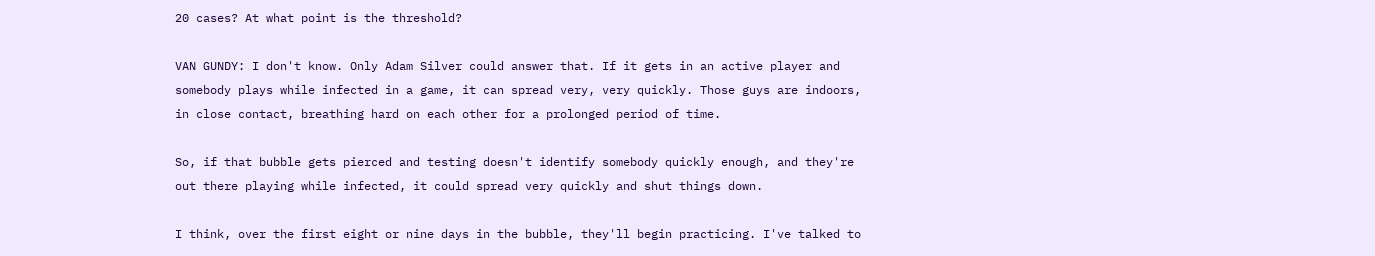20 cases? At what point is the threshold?

VAN GUNDY: I don't know. Only Adam Silver could answer that. If it gets in an active player and somebody plays while infected in a game, it can spread very, very quickly. Those guys are indoors, in close contact, breathing hard on each other for a prolonged period of time.

So, if that bubble gets pierced and testing doesn't identify somebody quickly enough, and they're out there playing while infected, it could spread very quickly and shut things down.

I think, over the first eight or nine days in the bubble, they'll begin practicing. I've talked to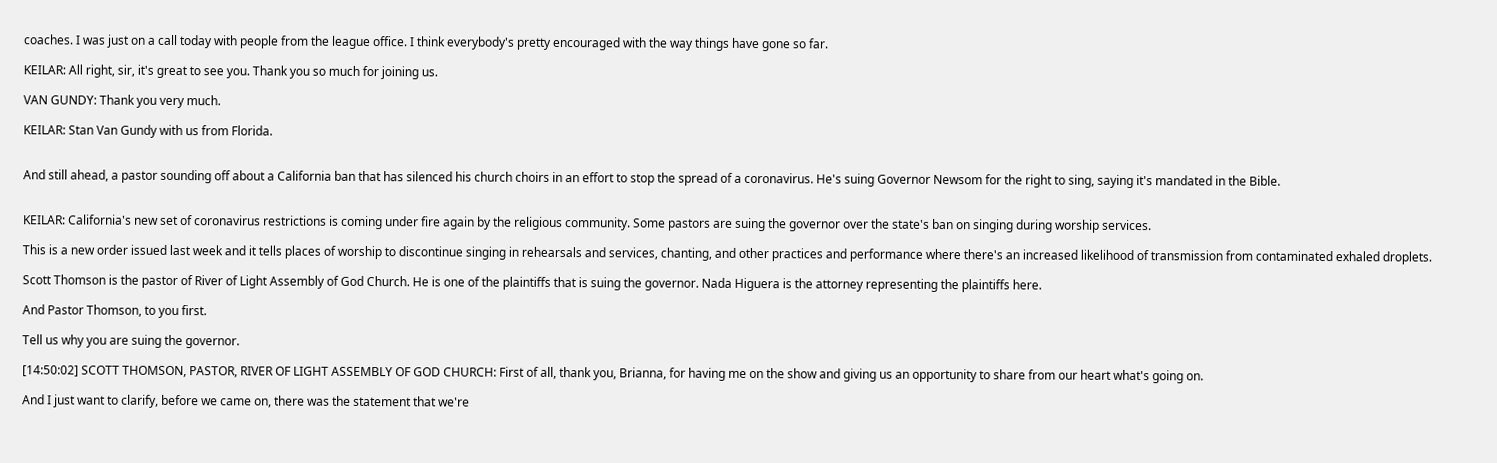coaches. I was just on a call today with people from the league office. I think everybody's pretty encouraged with the way things have gone so far.

KEILAR: All right, sir, it's great to see you. Thank you so much for joining us.

VAN GUNDY: Thank you very much.

KEILAR: Stan Van Gundy with us from Florida.


And still ahead, a pastor sounding off about a California ban that has silenced his church choirs in an effort to stop the spread of a coronavirus. He's suing Governor Newsom for the right to sing, saying it's mandated in the Bible.


KEILAR: California's new set of coronavirus restrictions is coming under fire again by the religious community. Some pastors are suing the governor over the state's ban on singing during worship services.

This is a new order issued last week and it tells places of worship to discontinue singing in rehearsals and services, chanting, and other practices and performance where there's an increased likelihood of transmission from contaminated exhaled droplets.

Scott Thomson is the pastor of River of Light Assembly of God Church. He is one of the plaintiffs that is suing the governor. Nada Higuera is the attorney representing the plaintiffs here.

And Pastor Thomson, to you first.

Tell us why you are suing the governor.

[14:50:02] SCOTT THOMSON, PASTOR, RIVER OF LIGHT ASSEMBLY OF GOD CHURCH: First of all, thank you, Brianna, for having me on the show and giving us an opportunity to share from our heart what's going on.

And I just want to clarify, before we came on, there was the statement that we're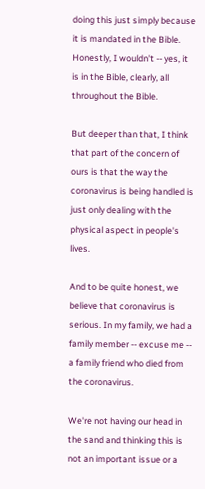doing this just simply because it is mandated in the Bible. Honestly, I wouldn't -- yes, it is in the Bible, clearly, all throughout the Bible.

But deeper than that, I think that part of the concern of ours is that the way the coronavirus is being handled is just only dealing with the physical aspect in people's lives.

And to be quite honest, we believe that coronavirus is serious. In my family, we had a family member -- excuse me -- a family friend who died from the coronavirus.

We're not having our head in the sand and thinking this is not an important issue or a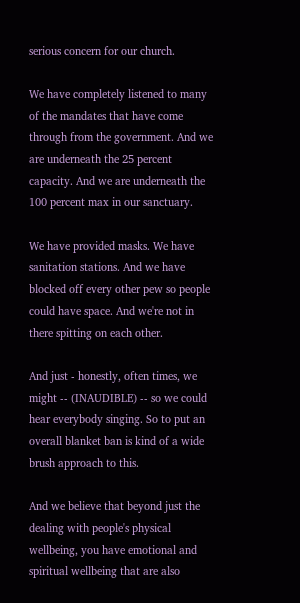serious concern for our church.

We have completely listened to many of the mandates that have come through from the government. And we are underneath the 25 percent capacity. And we are underneath the 100 percent max in our sanctuary.

We have provided masks. We have sanitation stations. And we have blocked off every other pew so people could have space. And we're not in there spitting on each other.

And just - honestly, often times, we might -- (INAUDIBLE) -- so we could hear everybody singing. So to put an overall blanket ban is kind of a wide brush approach to this.

And we believe that beyond just the dealing with people's physical wellbeing, you have emotional and spiritual wellbeing that are also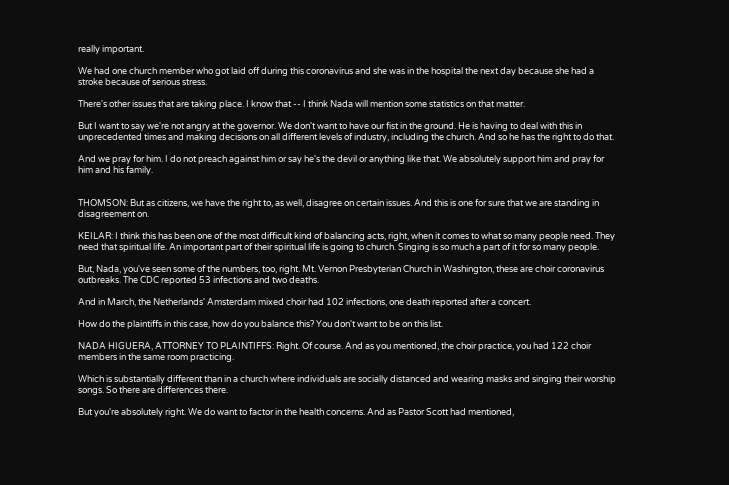really important.

We had one church member who got laid off during this coronavirus and she was in the hospital the next day because she had a stroke because of serious stress.

There's other issues that are taking place. I know that -- I think Nada will mention some statistics on that matter.

But I want to say we're not angry at the governor. We don't want to have our fist in the ground. He is having to deal with this in unprecedented times and making decisions on all different levels of industry, including the church. And so he has the right to do that.

And we pray for him. I do not preach against him or say he's the devil or anything like that. We absolutely support him and pray for him and his family.


THOMSON: But as citizens, we have the right to, as well, disagree on certain issues. And this is one for sure that we are standing in disagreement on.

KEILAR: I think this has been one of the most difficult kind of balancing acts, right, when it comes to what so many people need. They need that spiritual life. An important part of their spiritual life is going to church. Singing is so much a part of it for so many people.

But, Nada, you've seen some of the numbers, too, right. Mt. Vernon Presbyterian Church in Washington, these are choir coronavirus outbreaks. The CDC reported 53 infections and two deaths.

And in March, the Netherlands' Amsterdam mixed choir had 102 infections, one death reported after a concert.

How do the plaintiffs in this case, how do you balance this? You don't want to be on this list.

NADA HIGUERA, ATTORNEY TO PLAINTIFFS: Right. Of course. And as you mentioned, the choir practice, you had 122 choir members in the same room practicing.

Which is substantially different than in a church where individuals are socially distanced and wearing masks and singing their worship songs. So there are differences there.

But you're absolutely right. We do want to factor in the health concerns. And as Pastor Scott had mentioned,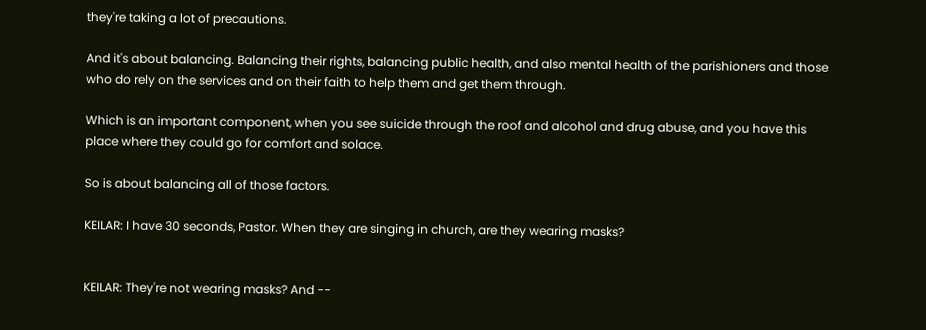they're taking a lot of precautions.

And it's about balancing. Balancing their rights, balancing public health, and also mental health of the parishioners and those who do rely on the services and on their faith to help them and get them through.

Which is an important component, when you see suicide through the roof and alcohol and drug abuse, and you have this place where they could go for comfort and solace.

So is about balancing all of those factors.

KEILAR: I have 30 seconds, Pastor. When they are singing in church, are they wearing masks?


KEILAR: They're not wearing masks? And --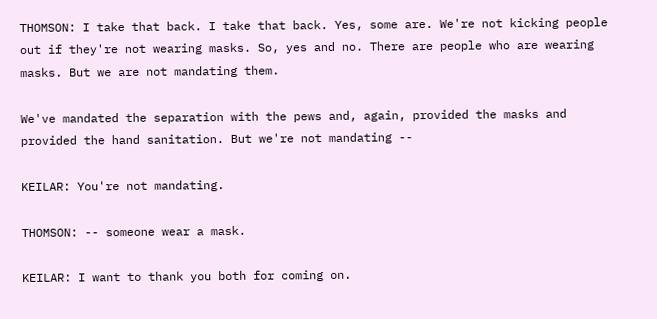THOMSON: I take that back. I take that back. Yes, some are. We're not kicking people out if they're not wearing masks. So, yes and no. There are people who are wearing masks. But we are not mandating them.

We've mandated the separation with the pews and, again, provided the masks and provided the hand sanitation. But we're not mandating --

KEILAR: You're not mandating.

THOMSON: -- someone wear a mask.

KEILAR: I want to thank you both for coming on.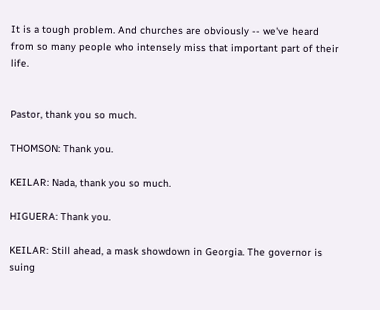It is a tough problem. And churches are obviously -- we've heard from so many people who intensely miss that important part of their life.


Pastor, thank you so much.

THOMSON: Thank you.

KEILAR: Nada, thank you so much.

HIGUERA: Thank you.

KEILAR: Still ahead, a mask showdown in Georgia. The governor is suing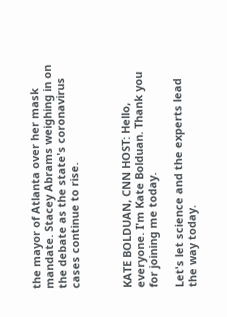the mayor of Atlanta over her mask mandate. Stacey Abrams weighing in on the debate as the state's coronavirus cases continue to rise.



KATE BOLDUAN, CNN HOST: Hello, everyone. I'm Kate Bolduan. Thank you for joining me today.

Let's let science and the experts lead the way today.